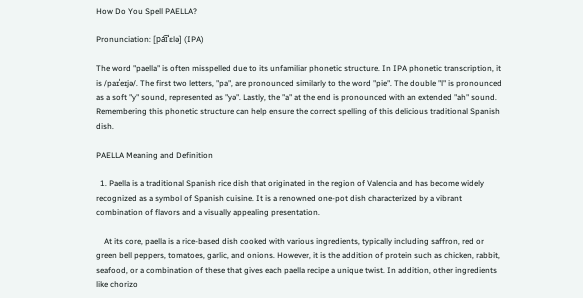How Do You Spell PAELLA?

Pronunciation: [pa͡ɪˈɛlə] (IPA)

The word "paella" is often misspelled due to its unfamiliar phonetic structure. In IPA phonetic transcription, it is /paɪˈeɪjə/. The first two letters, "pa", are pronounced similarly to the word "pie". The double "l" is pronounced as a soft "y" sound, represented as "yə". Lastly, the "a" at the end is pronounced with an extended "ah" sound. Remembering this phonetic structure can help ensure the correct spelling of this delicious traditional Spanish dish.

PAELLA Meaning and Definition

  1. Paella is a traditional Spanish rice dish that originated in the region of Valencia and has become widely recognized as a symbol of Spanish cuisine. It is a renowned one-pot dish characterized by a vibrant combination of flavors and a visually appealing presentation.

    At its core, paella is a rice-based dish cooked with various ingredients, typically including saffron, red or green bell peppers, tomatoes, garlic, and onions. However, it is the addition of protein such as chicken, rabbit, seafood, or a combination of these that gives each paella recipe a unique twist. In addition, other ingredients like chorizo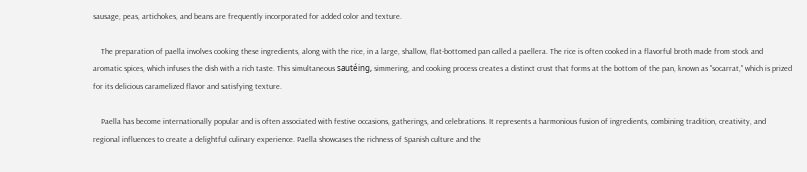sausage, peas, artichokes, and beans are frequently incorporated for added color and texture.

    The preparation of paella involves cooking these ingredients, along with the rice, in a large, shallow, flat-bottomed pan called a paellera. The rice is often cooked in a flavorful broth made from stock and aromatic spices, which infuses the dish with a rich taste. This simultaneous sautéing, simmering, and cooking process creates a distinct crust that forms at the bottom of the pan, known as "socarrat," which is prized for its delicious caramelized flavor and satisfying texture.

    Paella has become internationally popular and is often associated with festive occasions, gatherings, and celebrations. It represents a harmonious fusion of ingredients, combining tradition, creativity, and regional influences to create a delightful culinary experience. Paella showcases the richness of Spanish culture and the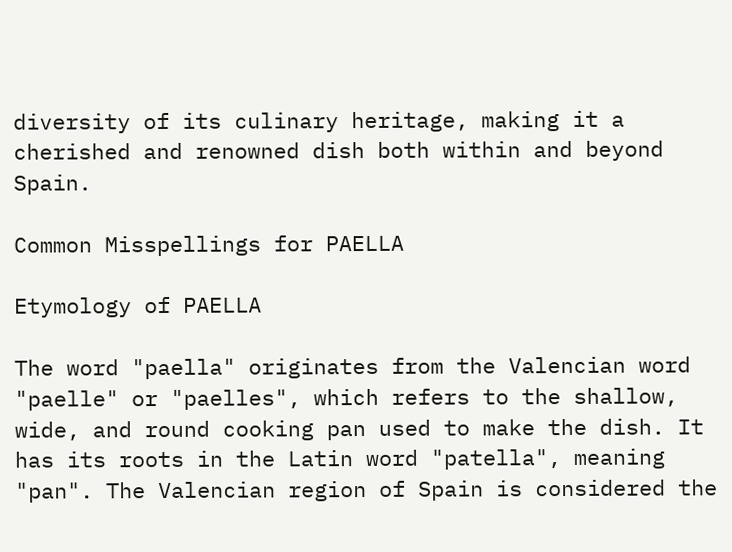diversity of its culinary heritage, making it a cherished and renowned dish both within and beyond Spain.

Common Misspellings for PAELLA

Etymology of PAELLA

The word "paella" originates from the Valencian word "paelle" or "paelles", which refers to the shallow, wide, and round cooking pan used to make the dish. It has its roots in the Latin word "patella", meaning "pan". The Valencian region of Spain is considered the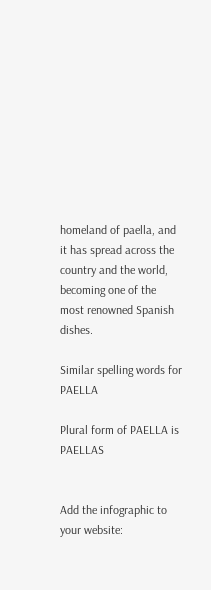homeland of paella, and it has spread across the country and the world, becoming one of the most renowned Spanish dishes.

Similar spelling words for PAELLA

Plural form of PAELLA is PAELLAS


Add the infographic to your website: